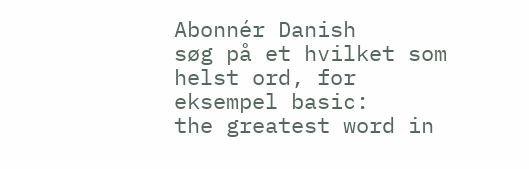Abonnér Danish
søg på et hvilket som helst ord, for eksempel basic:
the greatest word in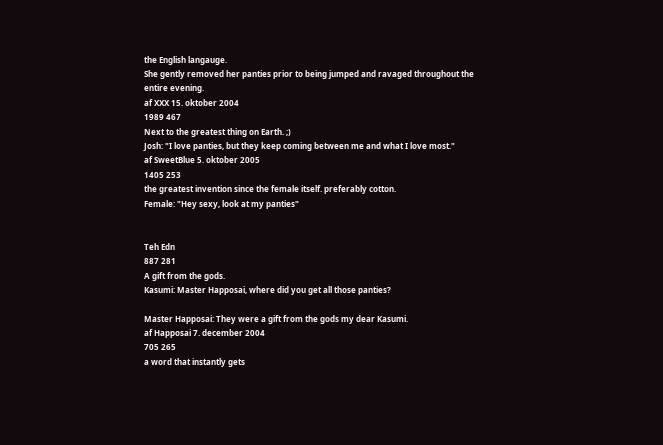the English langauge.
She gently removed her panties prior to being jumped and ravaged throughout the entire evening.
af XXX 15. oktober 2004
1989 467
Next to the greatest thing on Earth. ;)
Josh: "I love panties, but they keep coming between me and what I love most."
af SweetBlue 5. oktober 2005
1405 253
the greatest invention since the female itself. preferably cotton.
Female: "Hey sexy, look at my panties"


Teh Edn
887 281
A gift from the gods.
Kasumi: Master Happosai, where did you get all those panties?

Master Happosai: They were a gift from the gods my dear Kasumi.
af Happosai 7. december 2004
705 265
a word that instantly gets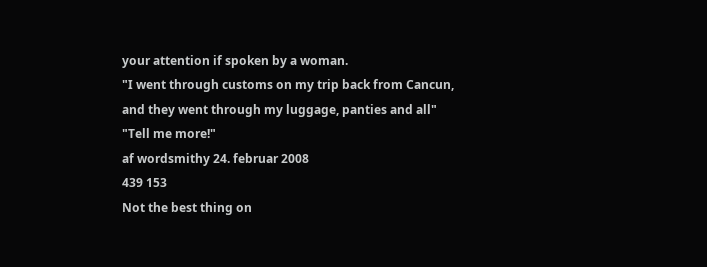your attention if spoken by a woman.
"I went through customs on my trip back from Cancun, and they went through my luggage, panties and all"
"Tell me more!"
af wordsmithy 24. februar 2008
439 153
Not the best thing on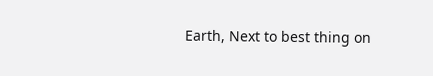Earth, Next to best thing on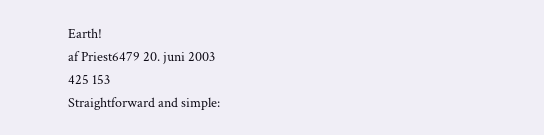Earth!
af Priest6479 20. juni 2003
425 153
Straightforward and simple: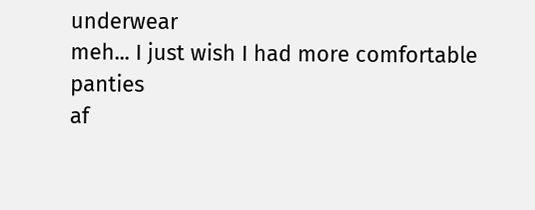underwear
meh... I just wish I had more comfortable panties
af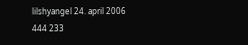lilshyangel 24. april 2006
444 233